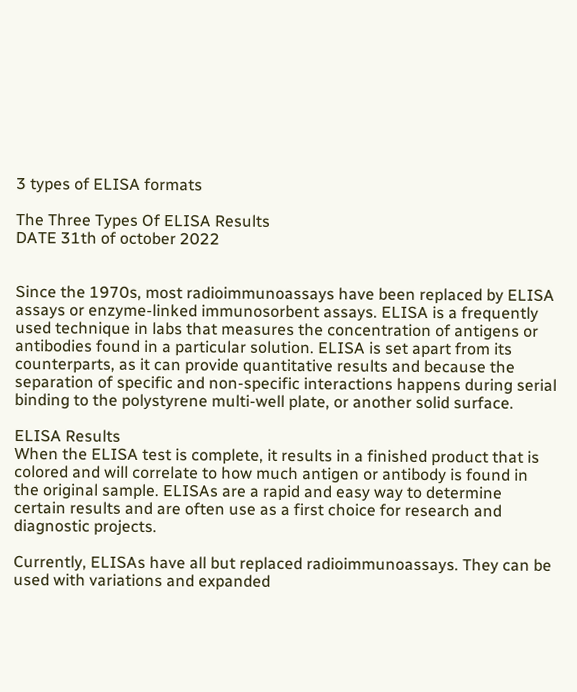3 types of ELISA formats

The Three Types Of ELISA Results
DATE 31th of october 2022


Since the 1970s, most radioimmunoassays have been replaced by ELISA assays or enzyme-linked immunosorbent assays. ELISA is a frequently used technique in labs that measures the concentration of antigens or antibodies found in a particular solution. ELISA is set apart from its counterparts, as it can provide quantitative results and because the separation of specific and non-specific interactions happens during serial binding to the polystyrene multi-well plate, or another solid surface.

ELISA Results
When the ELISA test is complete, it results in a finished product that is colored and will correlate to how much antigen or antibody is found in the original sample. ELISAs are a rapid and easy way to determine certain results and are often use as a first choice for research and diagnostic projects.

Currently, ELISAs have all but replaced radioimmunoassays. They can be used with variations and expanded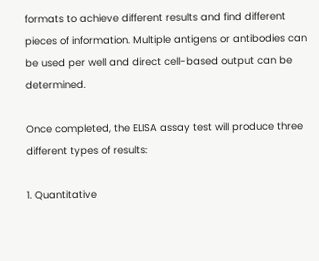formats to achieve different results and find different pieces of information. Multiple antigens or antibodies can be used per well and direct cell-based output can be determined.

Once completed, the ELISA assay test will produce three different types of results:

1. Quantitative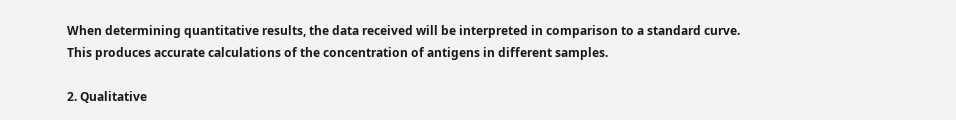When determining quantitative results, the data received will be interpreted in comparison to a standard curve. This produces accurate calculations of the concentration of antigens in different samples.

2. Qualitative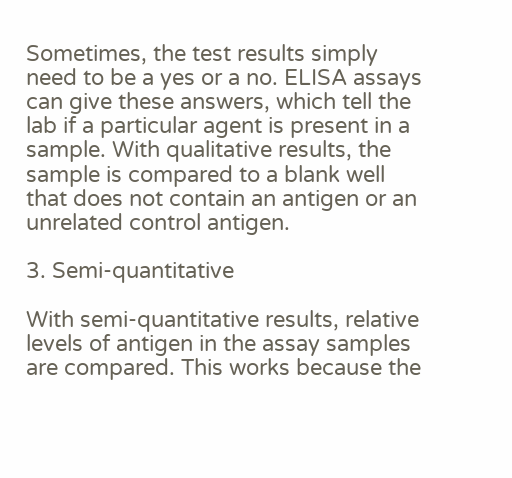Sometimes, the test results simply need to be a yes or a no. ELISA assays can give these answers, which tell the lab if a particular agent is present in a sample. With qualitative results, the sample is compared to a blank well that does not contain an antigen or an unrelated control antigen.

3. Semi-quantitative

With semi-quantitative results, relative levels of antigen in the assay samples are compared. This works because the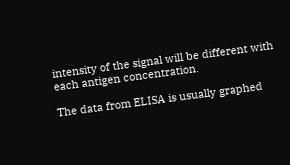intensity of the signal will be different with each antigen concentration.

The data from ELISA is usually graphed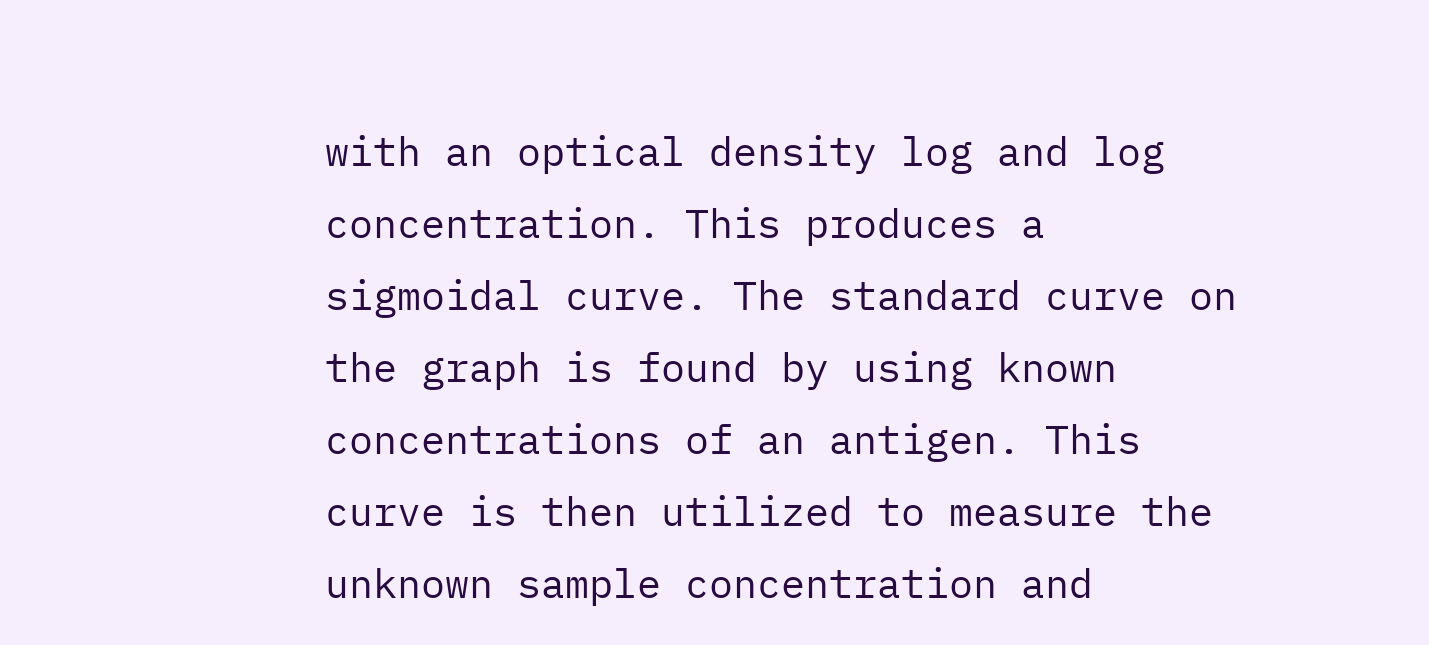with an optical density log and log concentration. This produces a sigmoidal curve. The standard curve on the graph is found by using known concentrations of an antigen. This curve is then utilized to measure the unknown sample concentration and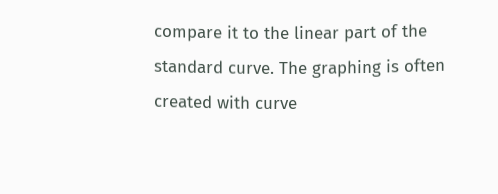compare it to the linear part of the standard curve. The graphing is often created with curve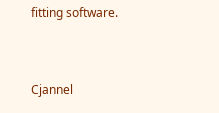fitting software.


Cjannel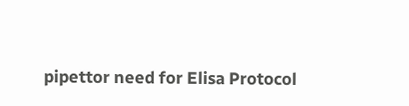pipettor need for Elisa Protocol